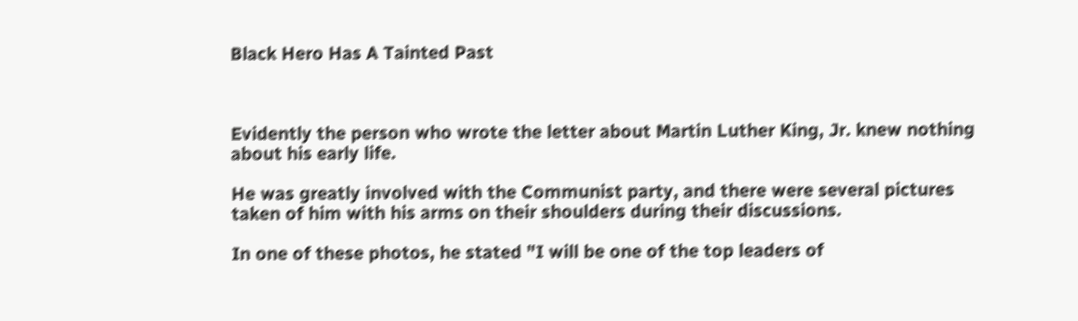Black Hero Has A Tainted Past



Evidently the person who wrote the letter about Martin Luther King, Jr. knew nothing about his early life.

He was greatly involved with the Communist party, and there were several pictures taken of him with his arms on their shoulders during their discussions.

In one of these photos, he stated "I will be one of the top leaders of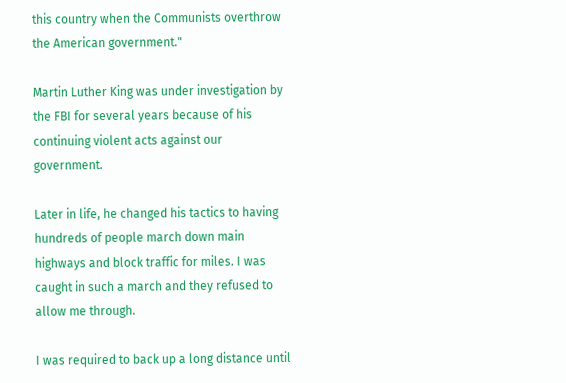this country when the Communists overthrow the American government."

Martin Luther King was under investigation by the FBI for several years because of his continuing violent acts against our government.

Later in life, he changed his tactics to having hundreds of people march down main highways and block traffic for miles. I was caught in such a march and they refused to allow me through.

I was required to back up a long distance until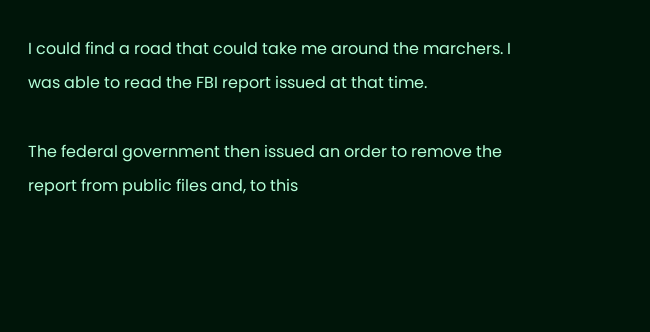I could find a road that could take me around the marchers. I was able to read the FBI report issued at that time.

The federal government then issued an order to remove the report from public files and, to this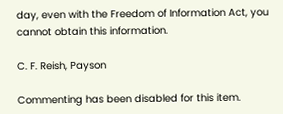day, even with the Freedom of Information Act, you cannot obtain this information.

C. F. Reish, Payson

Commenting has been disabled for this item.